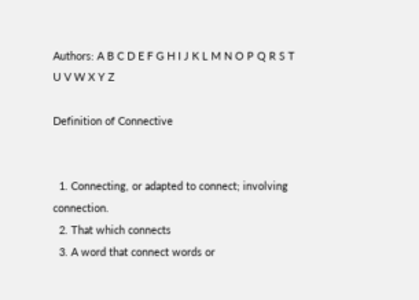Authors: A B C D E F G H I J K L M N O P Q R S T U V W X Y Z

Definition of Connective


  1. Connecting, or adapted to connect; involving connection.
  2. That which connects
  3. A word that connect words or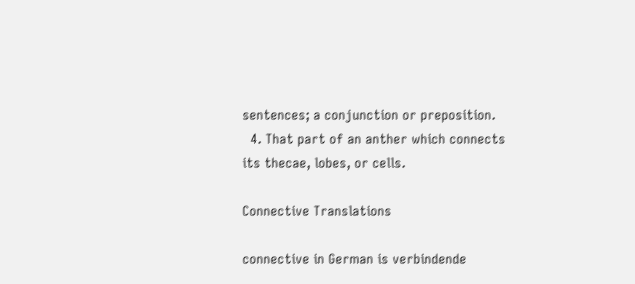sentences; a conjunction or preposition.
  4. That part of an anther which connects its thecae, lobes, or cells.

Connective Translations

connective in German is verbindende